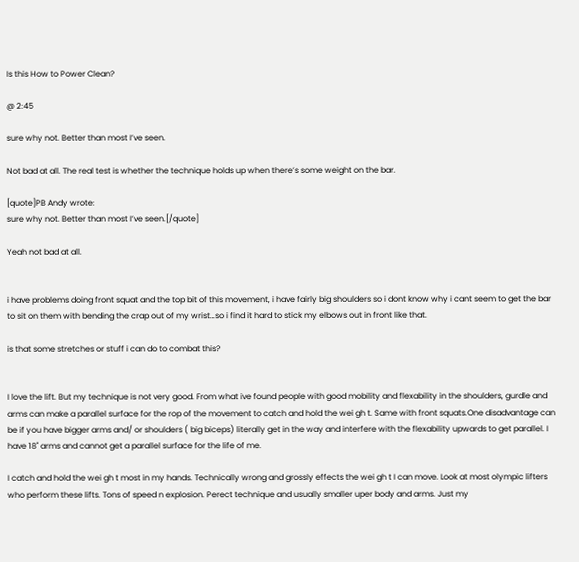Is this How to Power Clean?

@ 2:45

sure why not. Better than most I’ve seen.

Not bad at all. The real test is whether the technique holds up when there’s some weight on the bar.

[quote]PB Andy wrote:
sure why not. Better than most I’ve seen.[/quote]

Yeah not bad at all.


i have problems doing front squat and the top bit of this movement, i have fairly big shoulders so i dont know why i cant seem to get the bar to sit on them with bending the crap out of my wrist…so i find it hard to stick my elbows out in front like that.

is that some stretches or stuff i can do to combat this?


I love the lift. But my technique is not very good. From what ive found people with good mobility and flexability in the shoulders, gurdle and arms can make a parallel surface for the rop of the movement to catch and hold the wei gh t. Same with front squats.One disadvantage can be if you have bigger arms and/ or shoulders ( big biceps) literally get in the way and interfere with the flexability upwards to get parallel. I have 18" arms and cannot get a parallel surface for the life of me.

I catch and hold the wei gh t most in my hands. Technically wrong and grossly effects the wei gh t I can move. Look at most olympic lifters who perform these lifts. Tons of speed n explosion. Perect technique and usually smaller uper body and arms. Just my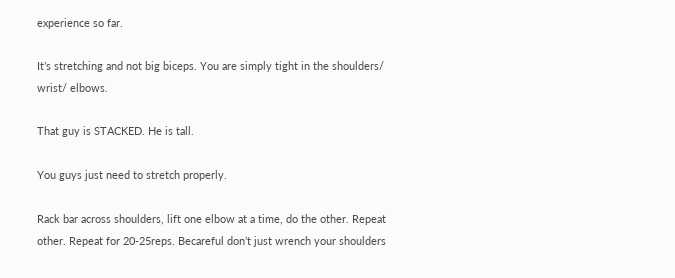experience so far.

It’s stretching and not big biceps. You are simply tight in the shoulders/ wrist/ elbows.

That guy is STACKED. He is tall.

You guys just need to stretch properly.

Rack bar across shoulders, lift one elbow at a time, do the other. Repeat other. Repeat for 20-25reps. Becareful don’t just wrench your shoulders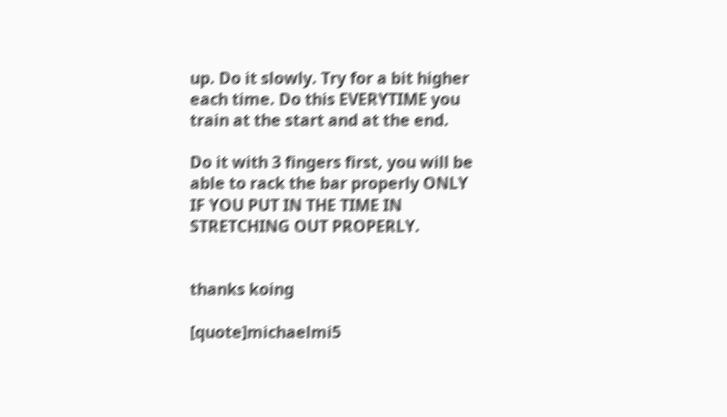up. Do it slowly. Try for a bit higher each time. Do this EVERYTIME you train at the start and at the end.

Do it with 3 fingers first, you will be able to rack the bar properly ONLY IF YOU PUT IN THE TIME IN STRETCHING OUT PROPERLY.


thanks koing

[quote]michaelmi5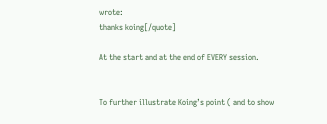wrote:
thanks koing[/quote]

At the start and at the end of EVERY session.


To further illustrate Koing’s point ( and to show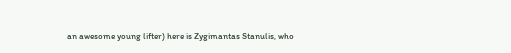an awesome young lifter) here is Zygimantas Stanulis, who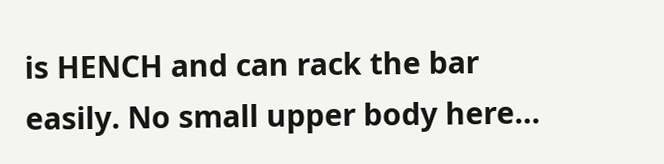is HENCH and can rack the bar easily. No small upper body here…